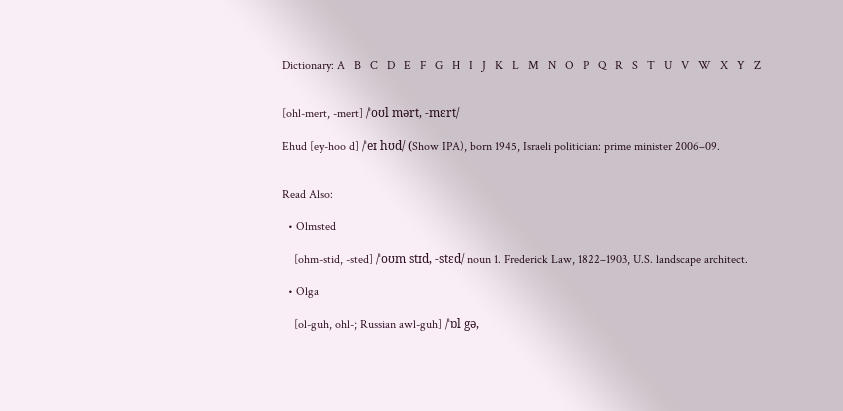Dictionary: A   B   C   D   E   F   G   H   I   J   K   L   M   N   O   P   Q   R   S   T   U   V   W   X   Y   Z


[ohl-mert, -mert] /ˈoʊl mərt, -mɛrt/

Ehud [ey-hoo d] /ˈeɪ hʊd/ (Show IPA), born 1945, Israeli politician: prime minister 2006–09.


Read Also:

  • Olmsted

    [ohm-stid, -sted] /ˈoʊm stɪd, -stɛd/ noun 1. Frederick Law, 1822–1903, U.S. landscape architect.

  • Olga

    [ol-guh, ohl-; Russian awl-guh] /ˈɒl gə,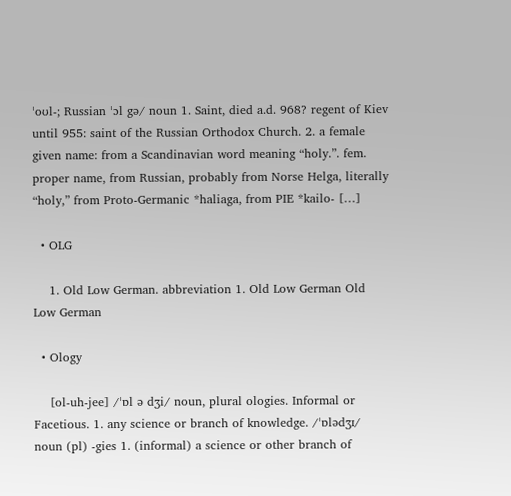ˈoʊl-; Russian ˈɔl gə/ noun 1. Saint, died a.d. 968? regent of Kiev until 955: saint of the Russian Orthodox Church. 2. a female given name: from a Scandinavian word meaning “holy.”. fem. proper name, from Russian, probably from Norse Helga, literally “holy,” from Proto-Germanic *haliaga, from PIE *kailo- […]

  • OLG

    1. Old Low German. abbreviation 1. Old Low German Old Low German

  • Ology

    [ol-uh-jee] /ˈɒl ə dʒi/ noun, plural ologies. Informal or Facetious. 1. any science or branch of knowledge. /ˈɒlədʒɪ/ noun (pl) -gies 1. (informal) a science or other branch of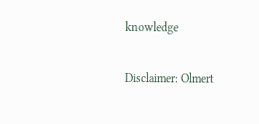knowledge

Disclaimer: Olmert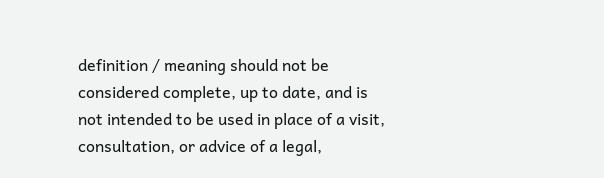definition / meaning should not be considered complete, up to date, and is not intended to be used in place of a visit, consultation, or advice of a legal,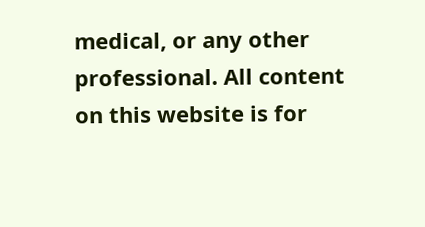medical, or any other professional. All content on this website is for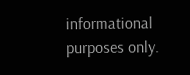informational purposes only.